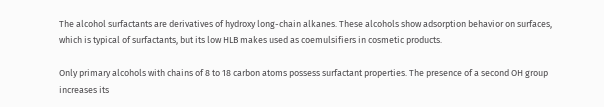The alcohol surfactants are derivatives of hydroxy long-chain alkanes. These alcohols show adsorption behavior on surfaces, which is typical of surfactants, but its low HLB makes used as coemulsifiers in cosmetic products.

Only primary alcohols with chains of 8 to 18 carbon atoms possess surfactant properties. The presence of a second OH group increases its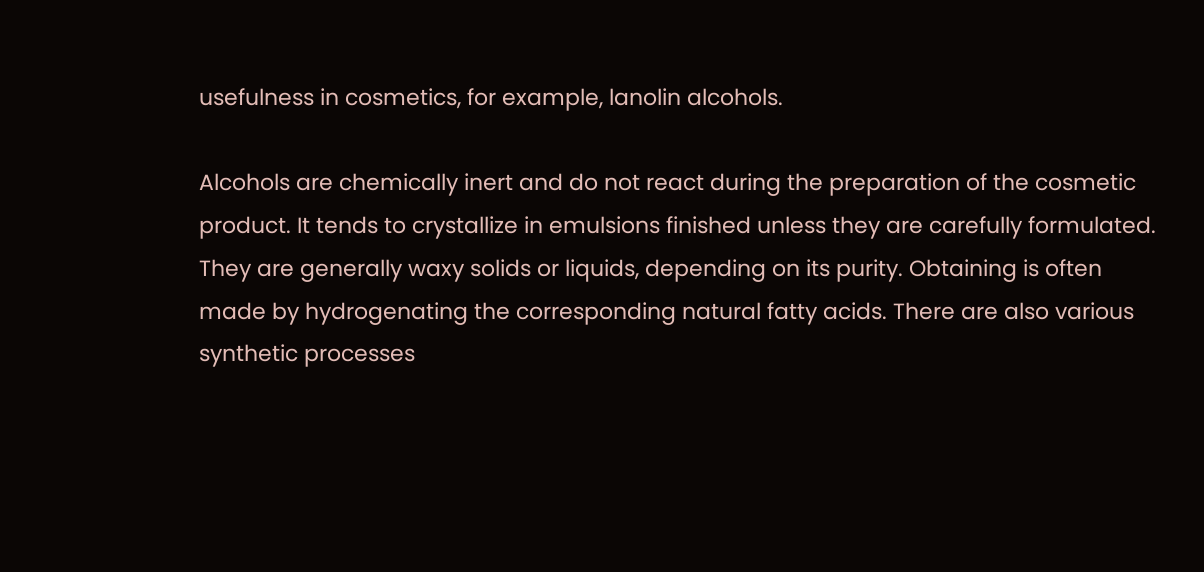usefulness in cosmetics, for example, lanolin alcohols.

Alcohols are chemically inert and do not react during the preparation of the cosmetic product. It tends to crystallize in emulsions finished unless they are carefully formulated. They are generally waxy solids or liquids, depending on its purity. Obtaining is often made by hydrogenating the corresponding natural fatty acids. There are also various synthetic processes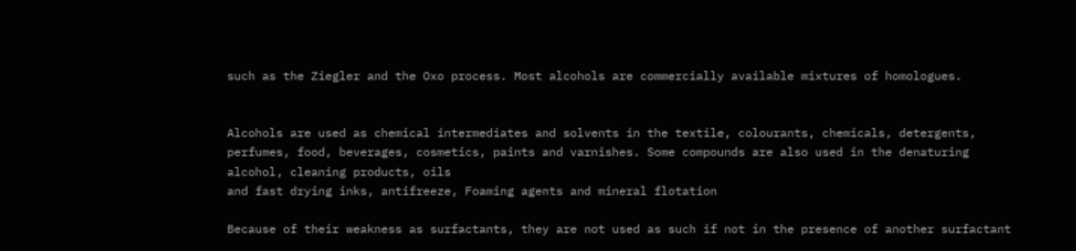such as the Ziegler and the Oxo process. Most alcohols are commercially available mixtures of homologues.


Alcohols are used as chemical intermediates and solvents in the textile, colourants, chemicals, detergents, perfumes, food, beverages, cosmetics, paints and varnishes. Some compounds are also used in the denaturing alcohol, cleaning products, oils
and fast drying inks, antifreeze, Foaming agents and mineral flotation

Because of their weakness as surfactants, they are not used as such if not in the presence of another surfactant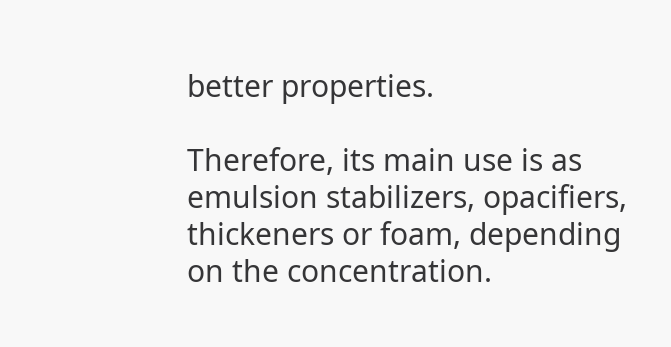better properties.

Therefore, its main use is as emulsion stabilizers, opacifiers, thickeners or foam, depending on the concentration.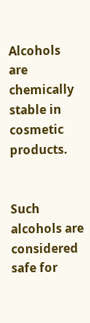Alcohols are chemically stable in cosmetic products.


Such alcohols are considered safe for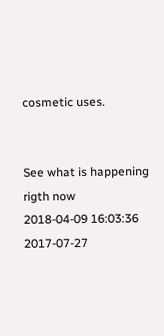cosmetic uses.


See what is happening rigth now
2018-04-09 16:03:36
2017-07-27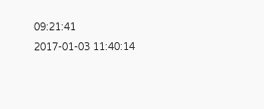09:21:41
2017-01-03 11:40:14